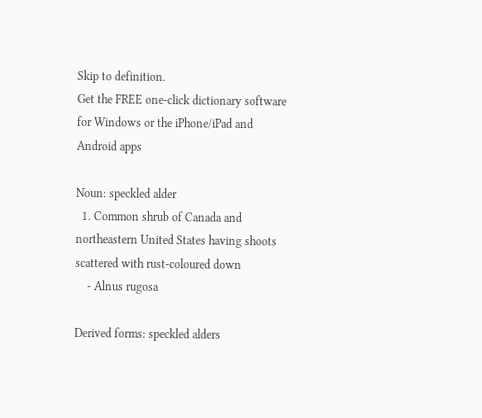Skip to definition.
Get the FREE one-click dictionary software for Windows or the iPhone/iPad and Android apps

Noun: speckled alder
  1. Common shrub of Canada and northeastern United States having shoots scattered with rust-coloured down
    - Alnus rugosa

Derived forms: speckled alders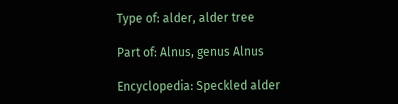Type of: alder, alder tree

Part of: Alnus, genus Alnus

Encyclopedia: Speckled alder